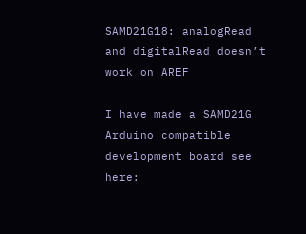SAMD21G18: analogRead and digitalRead doesn’t work on AREF

I have made a SAMD21G Arduino compatible development board see here: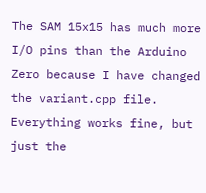The SAM 15x15 has much more I/O pins than the Arduino Zero because I have changed the variant.cpp file.
Everything works fine, but just the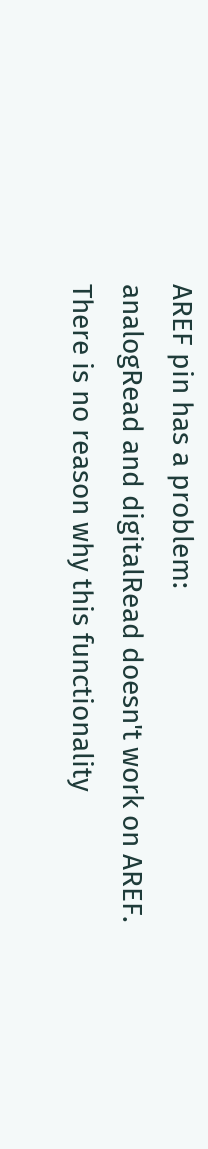AREF pin has a problem:
analogRead and digitalRead doesn't work on AREF.
There is no reason why this functionality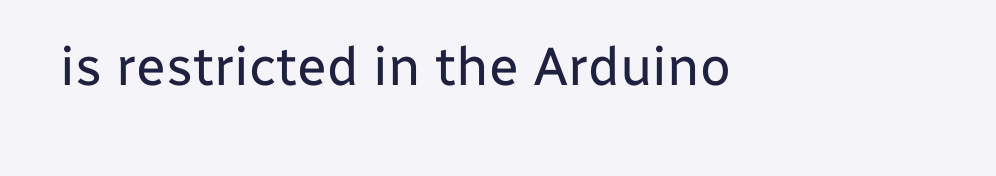is restricted in the Arduino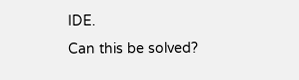IDE.
Can this be solved?